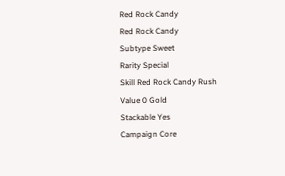Red Rock Candy
Red Rock Candy
Subtype Sweet
Rarity Special
Skill Red Rock Candy Rush
Value 0 Gold
Stackable Yes
Campaign Core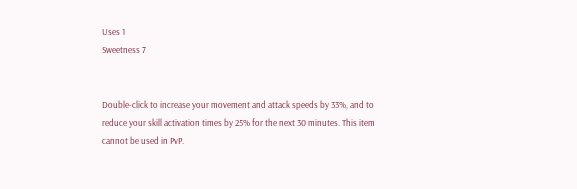Uses 1
Sweetness 7


Double-click to increase your movement and attack speeds by 33%, and to reduce your skill activation times by 25% for the next 30 minutes. This item cannot be used in PvP.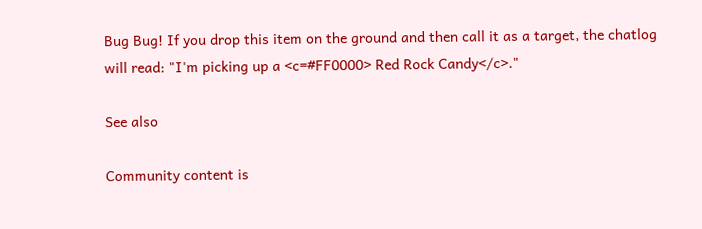Bug Bug! If you drop this item on the ground and then call it as a target, the chatlog will read: "I'm picking up a <c=#FF0000> Red Rock Candy</c>."

See also

Community content is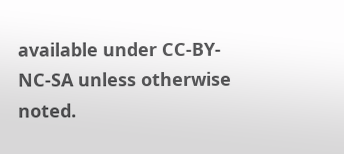available under CC-BY-NC-SA unless otherwise noted.